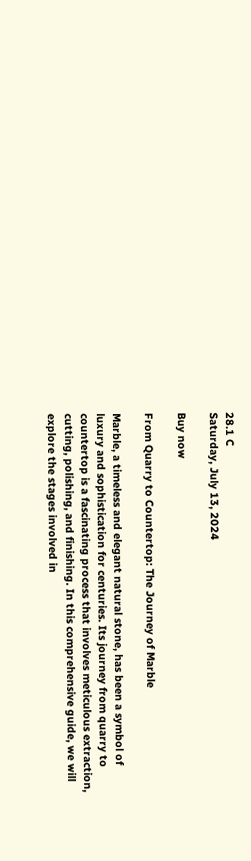28.1 C
Saturday, July 13, 2024

Buy now

From Quarry to Countertop: The Journey of Marble

Marble, a timeless and elegant natural stone, has been a symbol of luxury and sophistication for centuries. Its journey from quarry to countertop is a fascinating process that involves meticulous extraction, cutting, polishing, and finishing. In this comprehensive guide, we will explore the stages involved in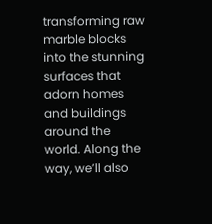transforming raw marble blocks into the stunning surfaces that adorn homes and buildings around the world. Along the way, we’ll also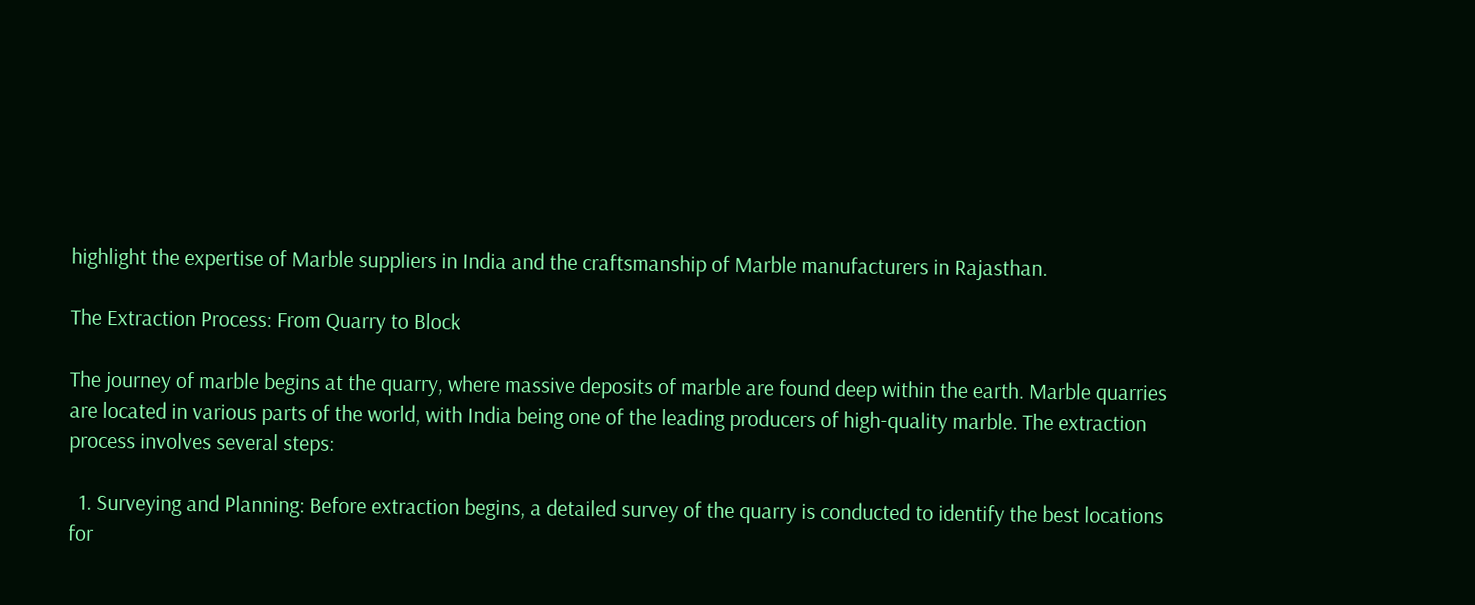highlight the expertise of Marble suppliers in India and the craftsmanship of Marble manufacturers in Rajasthan.

The Extraction Process: From Quarry to Block

The journey of marble begins at the quarry, where massive deposits of marble are found deep within the earth. Marble quarries are located in various parts of the world, with India being one of the leading producers of high-quality marble. The extraction process involves several steps:

  1. Surveying and Planning: Before extraction begins, a detailed survey of the quarry is conducted to identify the best locations for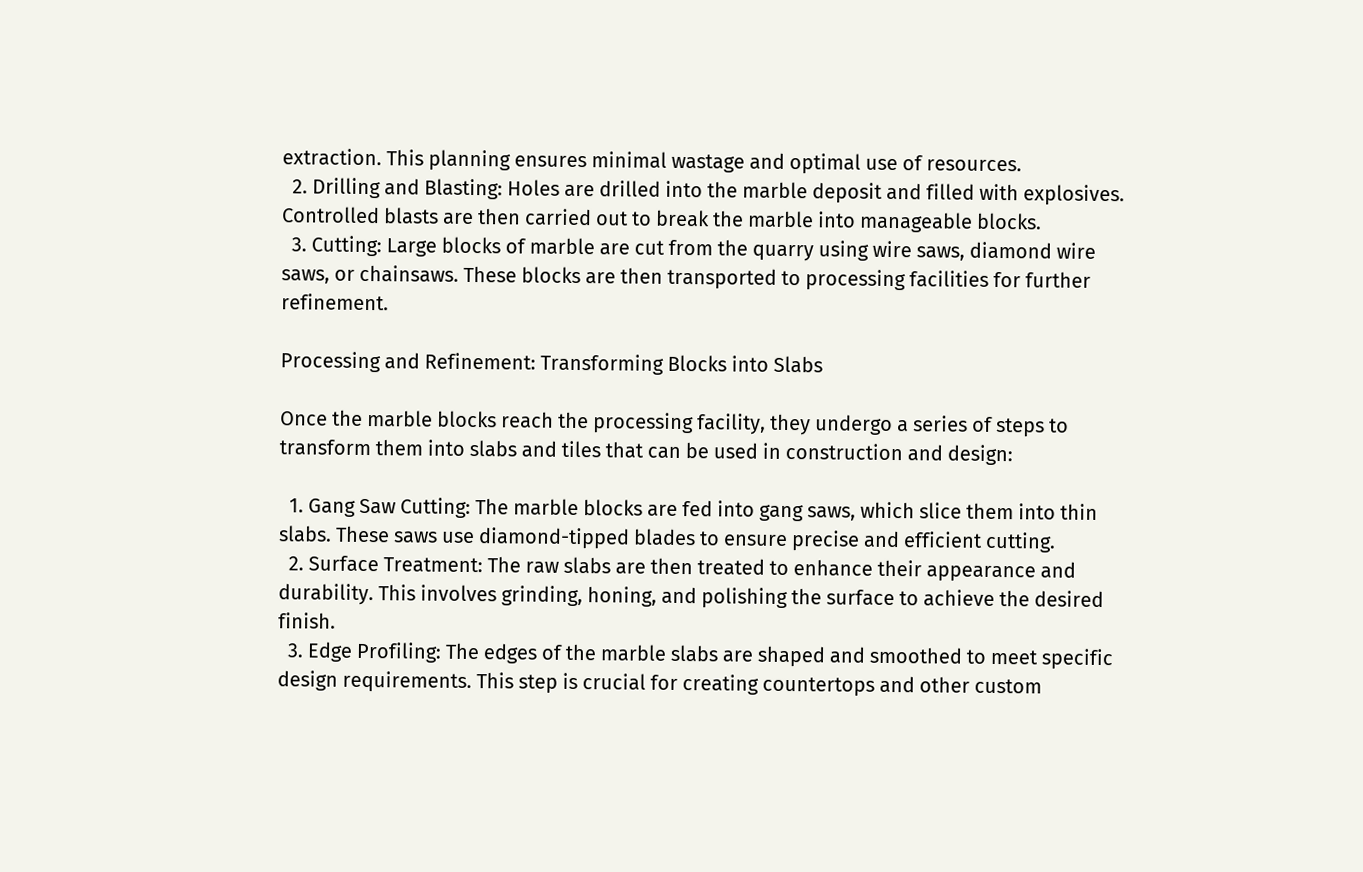extraction. This planning ensures minimal wastage and optimal use of resources.
  2. Drilling and Blasting: Holes are drilled into the marble deposit and filled with explosives. Controlled blasts are then carried out to break the marble into manageable blocks.
  3. Cutting: Large blocks of marble are cut from the quarry using wire saws, diamond wire saws, or chainsaws. These blocks are then transported to processing facilities for further refinement.

Processing and Refinement: Transforming Blocks into Slabs

Once the marble blocks reach the processing facility, they undergo a series of steps to transform them into slabs and tiles that can be used in construction and design:

  1. Gang Saw Cutting: The marble blocks are fed into gang saws, which slice them into thin slabs. These saws use diamond-tipped blades to ensure precise and efficient cutting.
  2. Surface Treatment: The raw slabs are then treated to enhance their appearance and durability. This involves grinding, honing, and polishing the surface to achieve the desired finish.
  3. Edge Profiling: The edges of the marble slabs are shaped and smoothed to meet specific design requirements. This step is crucial for creating countertops and other custom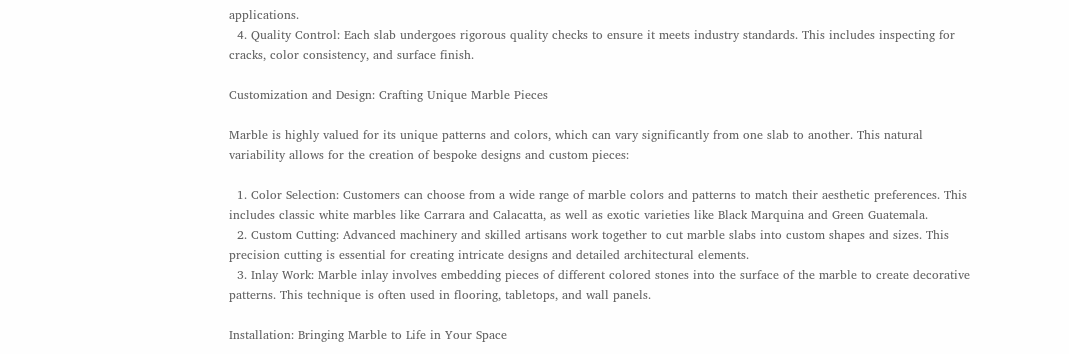applications.
  4. Quality Control: Each slab undergoes rigorous quality checks to ensure it meets industry standards. This includes inspecting for cracks, color consistency, and surface finish.

Customization and Design: Crafting Unique Marble Pieces

Marble is highly valued for its unique patterns and colors, which can vary significantly from one slab to another. This natural variability allows for the creation of bespoke designs and custom pieces:

  1. Color Selection: Customers can choose from a wide range of marble colors and patterns to match their aesthetic preferences. This includes classic white marbles like Carrara and Calacatta, as well as exotic varieties like Black Marquina and Green Guatemala.
  2. Custom Cutting: Advanced machinery and skilled artisans work together to cut marble slabs into custom shapes and sizes. This precision cutting is essential for creating intricate designs and detailed architectural elements.
  3. Inlay Work: Marble inlay involves embedding pieces of different colored stones into the surface of the marble to create decorative patterns. This technique is often used in flooring, tabletops, and wall panels.

Installation: Bringing Marble to Life in Your Space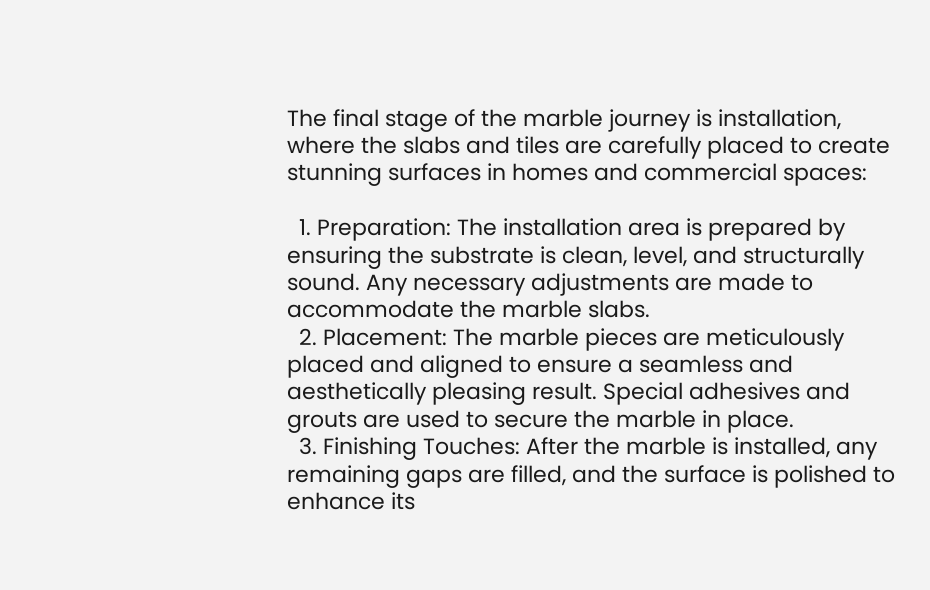The final stage of the marble journey is installation, where the slabs and tiles are carefully placed to create stunning surfaces in homes and commercial spaces:

  1. Preparation: The installation area is prepared by ensuring the substrate is clean, level, and structurally sound. Any necessary adjustments are made to accommodate the marble slabs.
  2. Placement: The marble pieces are meticulously placed and aligned to ensure a seamless and aesthetically pleasing result. Special adhesives and grouts are used to secure the marble in place.
  3. Finishing Touches: After the marble is installed, any remaining gaps are filled, and the surface is polished to enhance its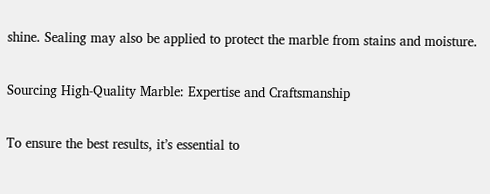shine. Sealing may also be applied to protect the marble from stains and moisture.

Sourcing High-Quality Marble: Expertise and Craftsmanship

To ensure the best results, it’s essential to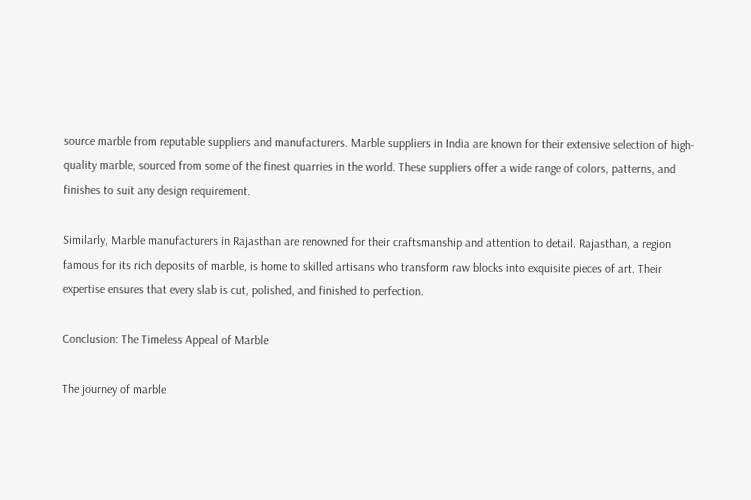source marble from reputable suppliers and manufacturers. Marble suppliers in India are known for their extensive selection of high-quality marble, sourced from some of the finest quarries in the world. These suppliers offer a wide range of colors, patterns, and finishes to suit any design requirement.

Similarly, Marble manufacturers in Rajasthan are renowned for their craftsmanship and attention to detail. Rajasthan, a region famous for its rich deposits of marble, is home to skilled artisans who transform raw blocks into exquisite pieces of art. Their expertise ensures that every slab is cut, polished, and finished to perfection.

Conclusion: The Timeless Appeal of Marble

The journey of marble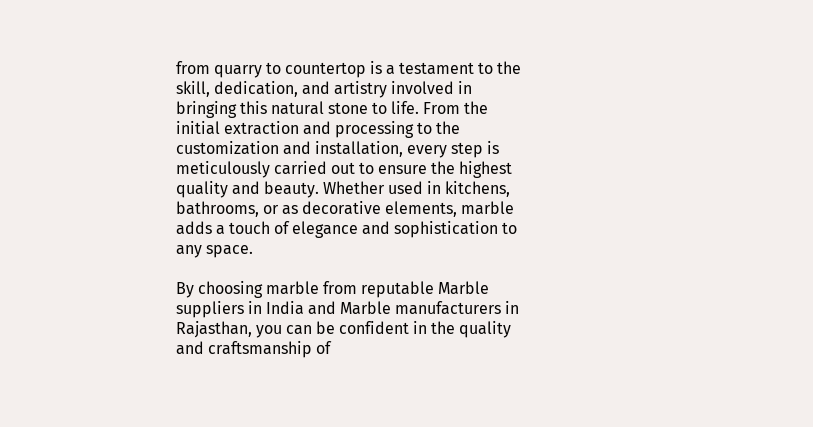from quarry to countertop is a testament to the skill, dedication, and artistry involved in bringing this natural stone to life. From the initial extraction and processing to the customization and installation, every step is meticulously carried out to ensure the highest quality and beauty. Whether used in kitchens, bathrooms, or as decorative elements, marble adds a touch of elegance and sophistication to any space.

By choosing marble from reputable Marble suppliers in India and Marble manufacturers in Rajasthan, you can be confident in the quality and craftsmanship of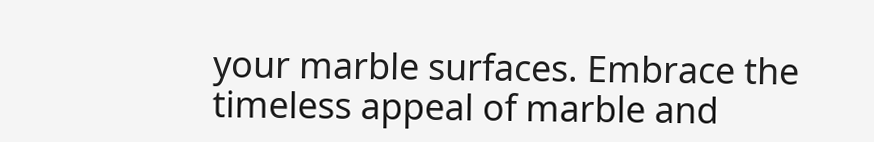your marble surfaces. Embrace the timeless appeal of marble and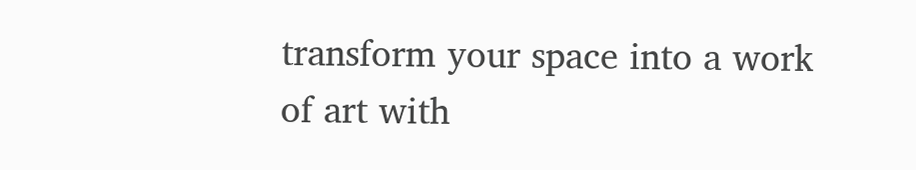transform your space into a work of art with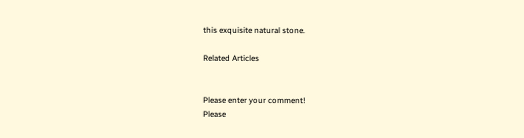this exquisite natural stone.

Related Articles


Please enter your comment!
Please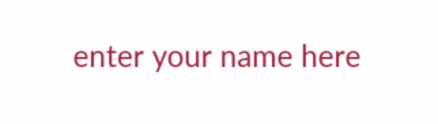enter your name here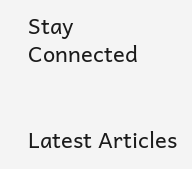Stay Connected


Latest Articles